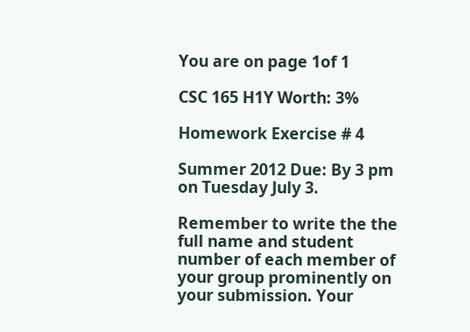You are on page 1of 1

CSC 165 H1Y Worth: 3%

Homework Exercise # 4

Summer 2012 Due: By 3 pm on Tuesday July 3.

Remember to write the the full name and student number of each member of your group prominently on your submission. Your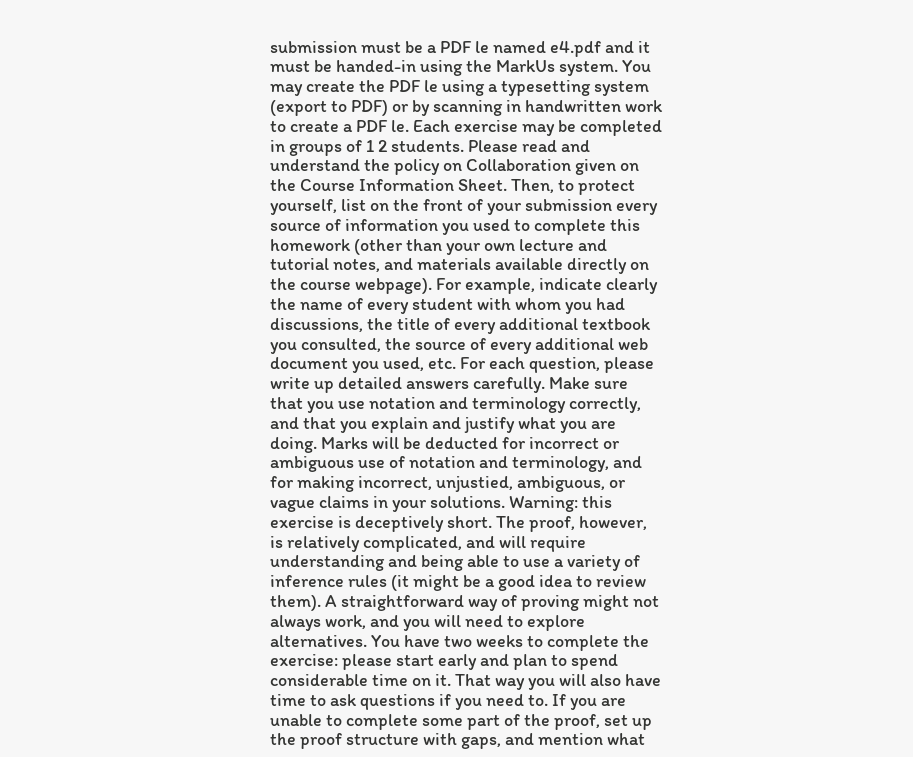submission must be a PDF le named e4.pdf and it must be handed-in using the MarkUs system. You may create the PDF le using a typesetting system (export to PDF) or by scanning in handwritten work to create a PDF le. Each exercise may be completed in groups of 1 2 students. Please read and understand the policy on Collaboration given on the Course Information Sheet. Then, to protect yourself, list on the front of your submission every source of information you used to complete this homework (other than your own lecture and tutorial notes, and materials available directly on the course webpage). For example, indicate clearly the name of every student with whom you had discussions, the title of every additional textbook you consulted, the source of every additional web document you used, etc. For each question, please write up detailed answers carefully. Make sure that you use notation and terminology correctly, and that you explain and justify what you are doing. Marks will be deducted for incorrect or ambiguous use of notation and terminology, and for making incorrect, unjustied, ambiguous, or vague claims in your solutions. Warning: this exercise is deceptively short. The proof, however, is relatively complicated, and will require understanding and being able to use a variety of inference rules (it might be a good idea to review them). A straightforward way of proving might not always work, and you will need to explore alternatives. You have two weeks to complete the exercise: please start early and plan to spend considerable time on it. That way you will also have time to ask questions if you need to. If you are unable to complete some part of the proof, set up the proof structure with gaps, and mention what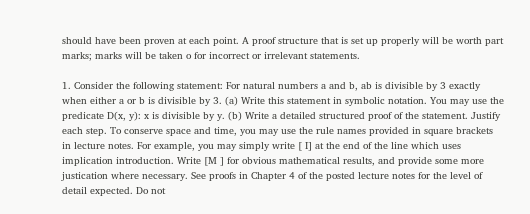should have been proven at each point. A proof structure that is set up properly will be worth part marks; marks will be taken o for incorrect or irrelevant statements.

1. Consider the following statement: For natural numbers a and b, ab is divisible by 3 exactly when either a or b is divisible by 3. (a) Write this statement in symbolic notation. You may use the predicate D(x, y): x is divisible by y. (b) Write a detailed structured proof of the statement. Justify each step. To conserve space and time, you may use the rule names provided in square brackets in lecture notes. For example, you may simply write [ I] at the end of the line which uses implication introduction. Write [M ] for obvious mathematical results, and provide some more justication where necessary. See proofs in Chapter 4 of the posted lecture notes for the level of detail expected. Do not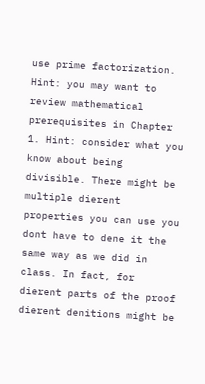use prime factorization. Hint: you may want to review mathematical prerequisites in Chapter 1. Hint: consider what you know about being divisible. There might be multiple dierent properties you can use you dont have to dene it the same way as we did in class. In fact, for dierent parts of the proof dierent denitions might be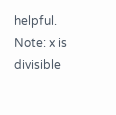helpful. Note: x is divisible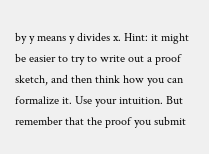by y means y divides x. Hint: it might be easier to try to write out a proof sketch, and then think how you can formalize it. Use your intuition. But remember that the proof you submit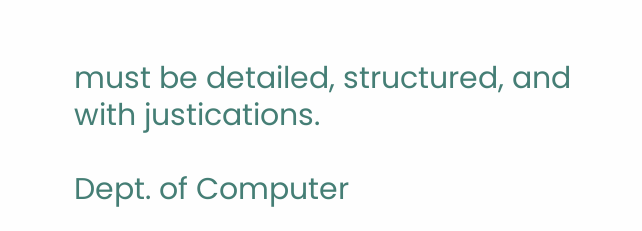must be detailed, structured, and with justications.

Dept. of Computer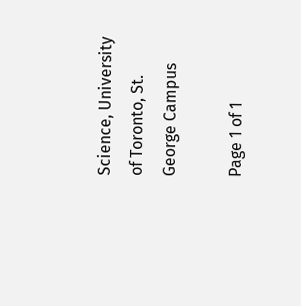Science, University of Toronto, St. George Campus

Page 1 of 1